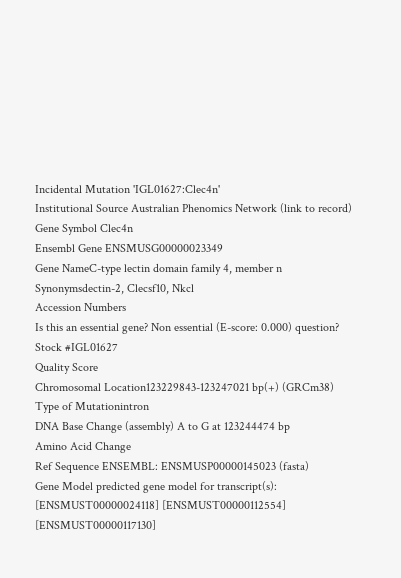Incidental Mutation 'IGL01627:Clec4n'
Institutional Source Australian Phenomics Network (link to record)
Gene Symbol Clec4n
Ensembl Gene ENSMUSG00000023349
Gene NameC-type lectin domain family 4, member n
Synonymsdectin-2, Clecsf10, Nkcl
Accession Numbers
Is this an essential gene? Non essential (E-score: 0.000) question?
Stock #IGL01627
Quality Score
Chromosomal Location123229843-123247021 bp(+) (GRCm38)
Type of Mutationintron
DNA Base Change (assembly) A to G at 123244474 bp
Amino Acid Change
Ref Sequence ENSEMBL: ENSMUSP00000145023 (fasta)
Gene Model predicted gene model for transcript(s): [ENSMUST00000024118] [ENSMUST00000112554] [ENSMUST00000117130]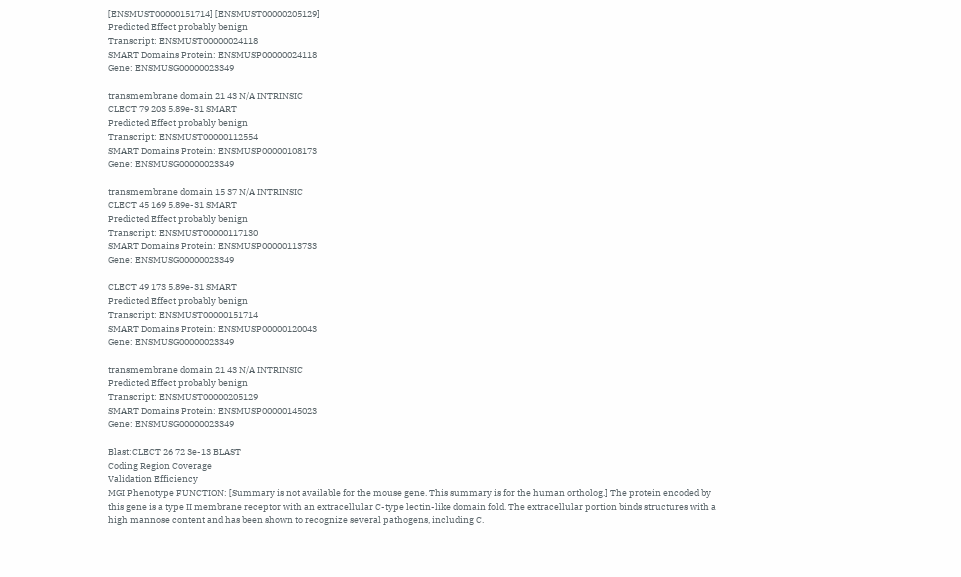[ENSMUST00000151714] [ENSMUST00000205129]
Predicted Effect probably benign
Transcript: ENSMUST00000024118
SMART Domains Protein: ENSMUSP00000024118
Gene: ENSMUSG00000023349

transmembrane domain 21 43 N/A INTRINSIC
CLECT 79 203 5.89e-31 SMART
Predicted Effect probably benign
Transcript: ENSMUST00000112554
SMART Domains Protein: ENSMUSP00000108173
Gene: ENSMUSG00000023349

transmembrane domain 15 37 N/A INTRINSIC
CLECT 45 169 5.89e-31 SMART
Predicted Effect probably benign
Transcript: ENSMUST00000117130
SMART Domains Protein: ENSMUSP00000113733
Gene: ENSMUSG00000023349

CLECT 49 173 5.89e-31 SMART
Predicted Effect probably benign
Transcript: ENSMUST00000151714
SMART Domains Protein: ENSMUSP00000120043
Gene: ENSMUSG00000023349

transmembrane domain 21 43 N/A INTRINSIC
Predicted Effect probably benign
Transcript: ENSMUST00000205129
SMART Domains Protein: ENSMUSP00000145023
Gene: ENSMUSG00000023349

Blast:CLECT 26 72 3e-13 BLAST
Coding Region Coverage
Validation Efficiency
MGI Phenotype FUNCTION: [Summary is not available for the mouse gene. This summary is for the human ortholog.] The protein encoded by this gene is a type II membrane receptor with an extracellular C-type lectin-like domain fold. The extracellular portion binds structures with a high mannose content and has been shown to recognize several pathogens, including C.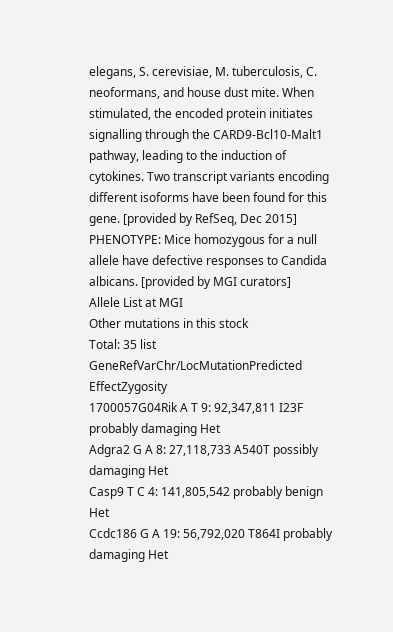elegans, S. cerevisiae, M. tuberculosis, C. neoformans, and house dust mite. When stimulated, the encoded protein initiates signalling through the CARD9-Bcl10-Malt1 pathway, leading to the induction of cytokines. Two transcript variants encoding different isoforms have been found for this gene. [provided by RefSeq, Dec 2015]
PHENOTYPE: Mice homozygous for a null allele have defective responses to Candida albicans. [provided by MGI curators]
Allele List at MGI
Other mutations in this stock
Total: 35 list
GeneRefVarChr/LocMutationPredicted EffectZygosity
1700057G04Rik A T 9: 92,347,811 I23F probably damaging Het
Adgra2 G A 8: 27,118,733 A540T possibly damaging Het
Casp9 T C 4: 141,805,542 probably benign Het
Ccdc186 G A 19: 56,792,020 T864I probably damaging Het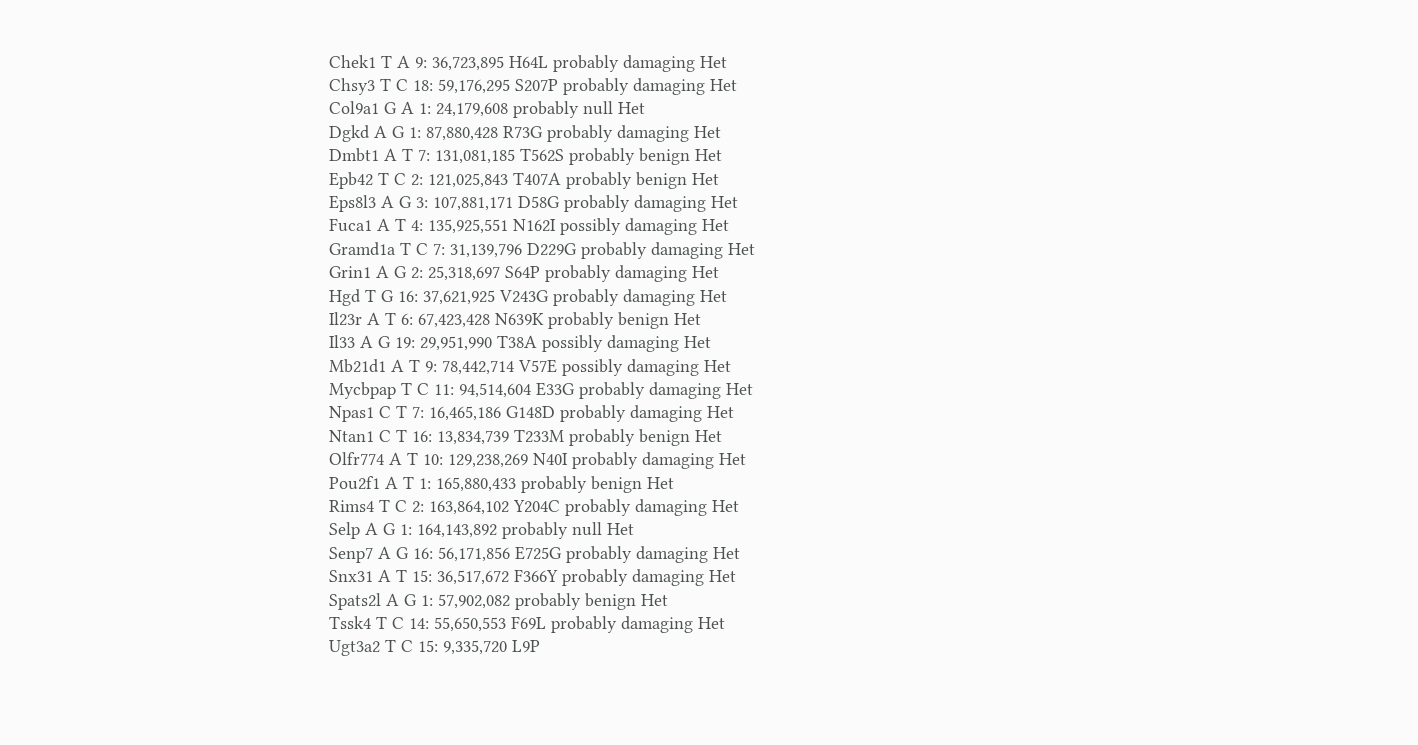Chek1 T A 9: 36,723,895 H64L probably damaging Het
Chsy3 T C 18: 59,176,295 S207P probably damaging Het
Col9a1 G A 1: 24,179,608 probably null Het
Dgkd A G 1: 87,880,428 R73G probably damaging Het
Dmbt1 A T 7: 131,081,185 T562S probably benign Het
Epb42 T C 2: 121,025,843 T407A probably benign Het
Eps8l3 A G 3: 107,881,171 D58G probably damaging Het
Fuca1 A T 4: 135,925,551 N162I possibly damaging Het
Gramd1a T C 7: 31,139,796 D229G probably damaging Het
Grin1 A G 2: 25,318,697 S64P probably damaging Het
Hgd T G 16: 37,621,925 V243G probably damaging Het
Il23r A T 6: 67,423,428 N639K probably benign Het
Il33 A G 19: 29,951,990 T38A possibly damaging Het
Mb21d1 A T 9: 78,442,714 V57E possibly damaging Het
Mycbpap T C 11: 94,514,604 E33G probably damaging Het
Npas1 C T 7: 16,465,186 G148D probably damaging Het
Ntan1 C T 16: 13,834,739 T233M probably benign Het
Olfr774 A T 10: 129,238,269 N40I probably damaging Het
Pou2f1 A T 1: 165,880,433 probably benign Het
Rims4 T C 2: 163,864,102 Y204C probably damaging Het
Selp A G 1: 164,143,892 probably null Het
Senp7 A G 16: 56,171,856 E725G probably damaging Het
Snx31 A T 15: 36,517,672 F366Y probably damaging Het
Spats2l A G 1: 57,902,082 probably benign Het
Tssk4 T C 14: 55,650,553 F69L probably damaging Het
Ugt3a2 T C 15: 9,335,720 L9P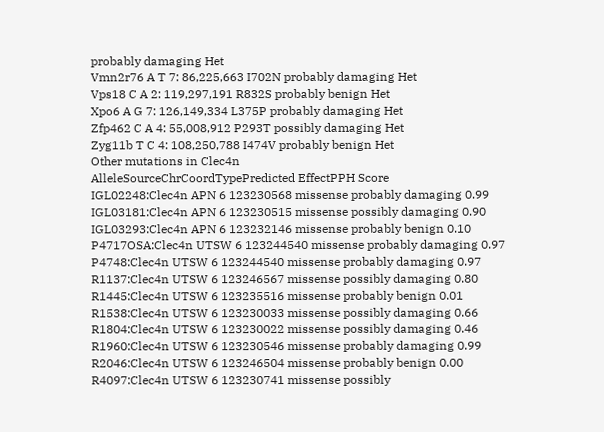probably damaging Het
Vmn2r76 A T 7: 86,225,663 I702N probably damaging Het
Vps18 C A 2: 119,297,191 R832S probably benign Het
Xpo6 A G 7: 126,149,334 L375P probably damaging Het
Zfp462 C A 4: 55,008,912 P293T possibly damaging Het
Zyg11b T C 4: 108,250,788 I474V probably benign Het
Other mutations in Clec4n
AlleleSourceChrCoordTypePredicted EffectPPH Score
IGL02248:Clec4n APN 6 123230568 missense probably damaging 0.99
IGL03181:Clec4n APN 6 123230515 missense possibly damaging 0.90
IGL03293:Clec4n APN 6 123232146 missense probably benign 0.10
P4717OSA:Clec4n UTSW 6 123244540 missense probably damaging 0.97
P4748:Clec4n UTSW 6 123244540 missense probably damaging 0.97
R1137:Clec4n UTSW 6 123246567 missense possibly damaging 0.80
R1445:Clec4n UTSW 6 123235516 missense probably benign 0.01
R1538:Clec4n UTSW 6 123230033 missense possibly damaging 0.66
R1804:Clec4n UTSW 6 123230022 missense possibly damaging 0.46
R1960:Clec4n UTSW 6 123230546 missense probably damaging 0.99
R2046:Clec4n UTSW 6 123246504 missense probably benign 0.00
R4097:Clec4n UTSW 6 123230741 missense possibly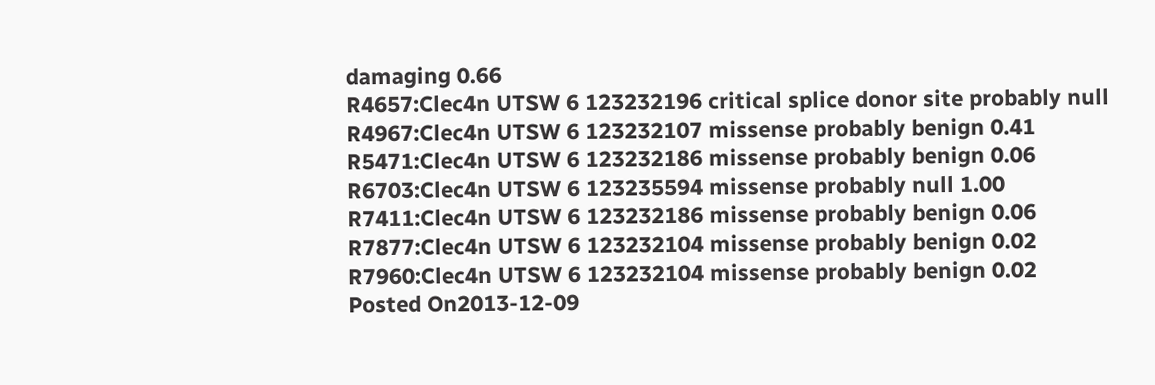damaging 0.66
R4657:Clec4n UTSW 6 123232196 critical splice donor site probably null
R4967:Clec4n UTSW 6 123232107 missense probably benign 0.41
R5471:Clec4n UTSW 6 123232186 missense probably benign 0.06
R6703:Clec4n UTSW 6 123235594 missense probably null 1.00
R7411:Clec4n UTSW 6 123232186 missense probably benign 0.06
R7877:Clec4n UTSW 6 123232104 missense probably benign 0.02
R7960:Clec4n UTSW 6 123232104 missense probably benign 0.02
Posted On2013-12-09